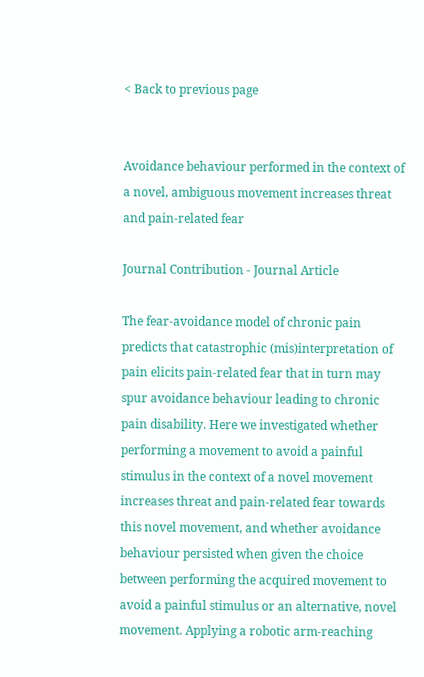< Back to previous page


Avoidance behaviour performed in the context of a novel, ambiguous movement increases threat and pain-related fear

Journal Contribution - Journal Article

The fear-avoidance model of chronic pain predicts that catastrophic (mis)interpretation of pain elicits pain-related fear that in turn may spur avoidance behaviour leading to chronic pain disability. Here we investigated whether performing a movement to avoid a painful stimulus in the context of a novel movement increases threat and pain-related fear towards this novel movement, and whether avoidance behaviour persisted when given the choice between performing the acquired movement to avoid a painful stimulus or an alternative, novel movement. Applying a robotic arm-reaching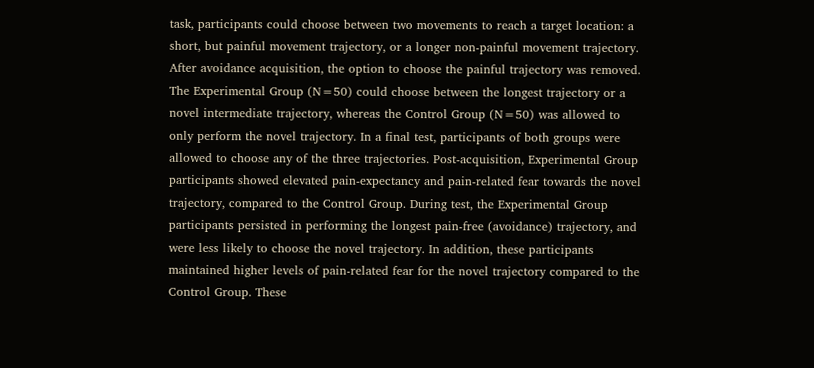task, participants could choose between two movements to reach a target location: a short, but painful movement trajectory, or a longer non-painful movement trajectory. After avoidance acquisition, the option to choose the painful trajectory was removed. The Experimental Group (N=50) could choose between the longest trajectory or a novel intermediate trajectory, whereas the Control Group (N=50) was allowed to only perform the novel trajectory. In a final test, participants of both groups were allowed to choose any of the three trajectories. Post-acquisition, Experimental Group participants showed elevated pain-expectancy and pain-related fear towards the novel trajectory, compared to the Control Group. During test, the Experimental Group participants persisted in performing the longest pain-free (avoidance) trajectory, and were less likely to choose the novel trajectory. In addition, these participants maintained higher levels of pain-related fear for the novel trajectory compared to the Control Group. These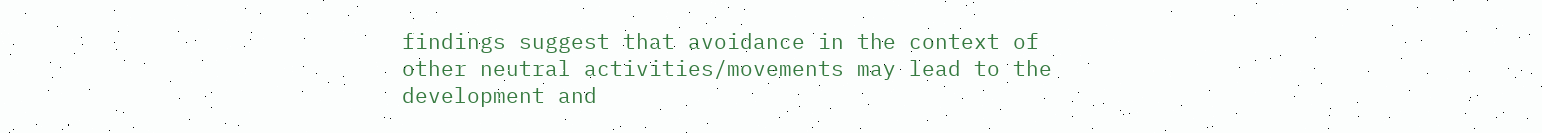findings suggest that avoidance in the context of other neutral activities/movements may lead to the development and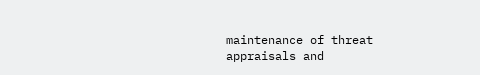maintenance of threat appraisals and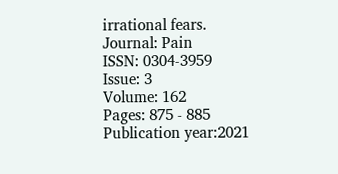irrational fears.
Journal: Pain
ISSN: 0304-3959
Issue: 3
Volume: 162
Pages: 875 - 885
Publication year:2021